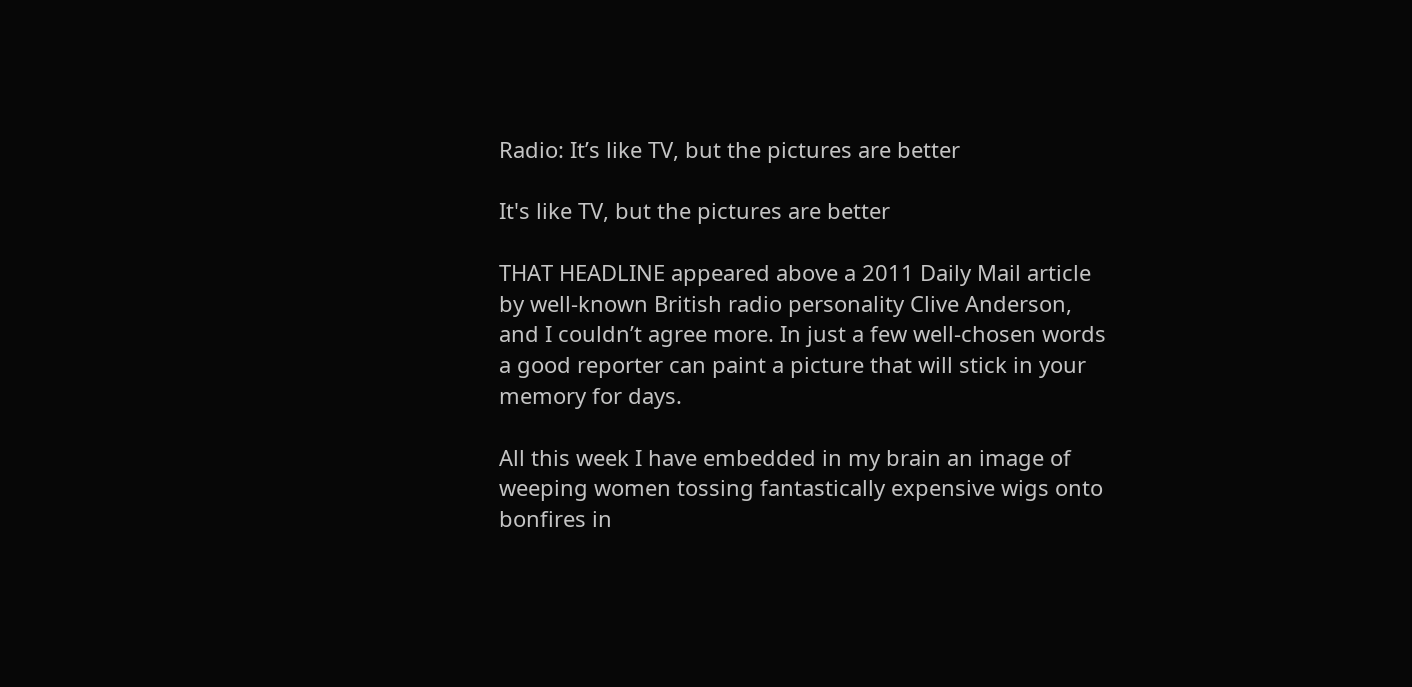Radio: It’s like TV, but the pictures are better

It's like TV, but the pictures are better

THAT HEADLINE appeared above a 2011 Daily Mail article by well-known British radio personality Clive Anderson, and I couldn’t agree more. In just a few well-chosen words a good reporter can paint a picture that will stick in your memory for days.

All this week I have embedded in my brain an image of weeping women tossing fantastically expensive wigs onto bonfires in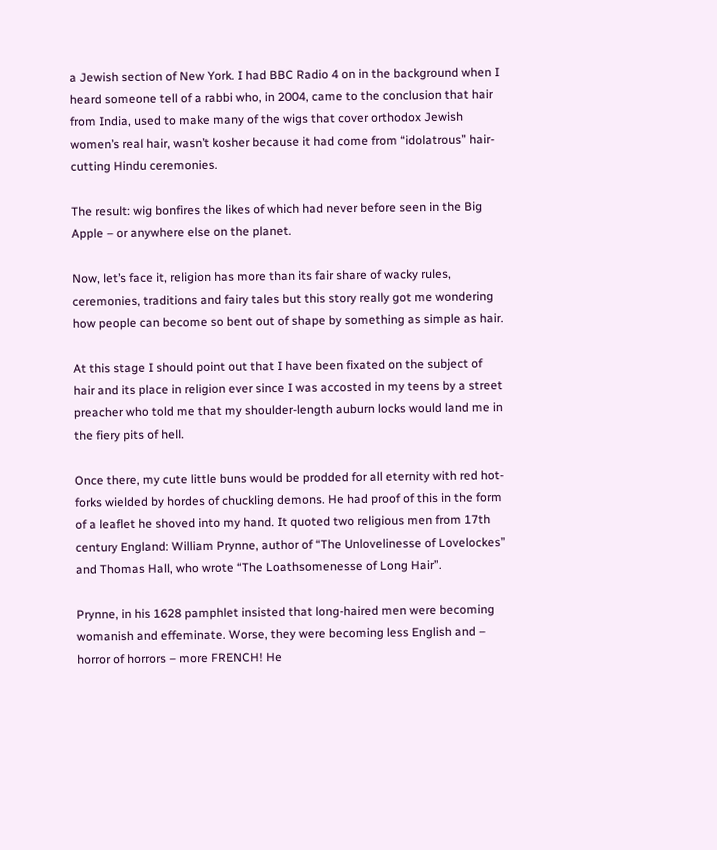a Jewish section of New York. I had BBC Radio 4 on in the background when I heard someone tell of a rabbi who, in 2004, came to the conclusion that hair from India, used to make many of the wigs that cover orthodox Jewish women’s real hair, wasn’t kosher because it had come from “idolatrous” hair-cutting Hindu ceremonies.

The result: wig bonfires the likes of which had never before seen in the Big Apple – or anywhere else on the planet.

Now, let’s face it, religion has more than its fair share of wacky rules, ceremonies, traditions and fairy tales but this story really got me wondering how people can become so bent out of shape by something as simple as hair.

At this stage I should point out that I have been fixated on the subject of hair and its place in religion ever since I was accosted in my teens by a street preacher who told me that my shoulder-length auburn locks would land me in the fiery pits of hell.

Once there, my cute little buns would be prodded for all eternity with red hot-forks wielded by hordes of chuckling demons. He had proof of this in the form of a leaflet he shoved into my hand. It quoted two religious men from 17th century England: William Prynne, author of “The Unlovelinesse of Lovelockes” and Thomas Hall, who wrote “The Loathsomenesse of Long Hair”.

Prynne, in his 1628 pamphlet insisted that long-haired men were becoming womanish and effeminate. Worse, they were becoming less English and – horror of horrors – more FRENCH! He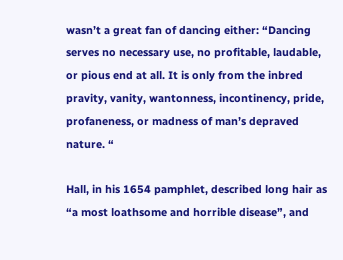wasn’t a great fan of dancing either: “Dancing serves no necessary use, no profitable, laudable, or pious end at all. It is only from the inbred pravity, vanity, wantonness, incontinency, pride, profaneness, or madness of man’s depraved nature. “

Hall, in his 1654 pamphlet, described long hair as “a most loathsome and horrible disease”, and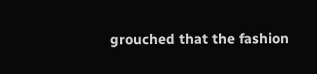grouched that the fashion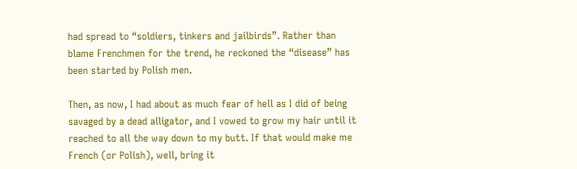had spread to “soldiers, tinkers and jailbirds”. Rather than blame Frenchmen for the trend, he reckoned the “disease” has been started by Polish men.

Then, as now, I had about as much fear of hell as I did of being savaged by a dead alligator, and I vowed to grow my hair until it reached to all the way down to my butt. If that would make me French (or Polish), well, bring it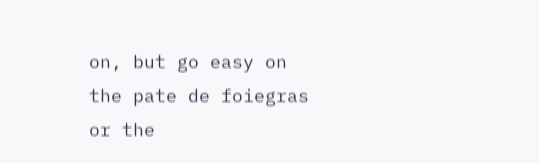on, but go easy on the pate de foiegras or the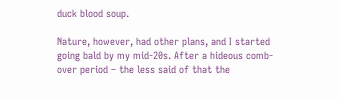duck blood soup.

Nature, however, had other plans, and I started going bald by my mid-20s. After a hideous comb-over period – the less said of that the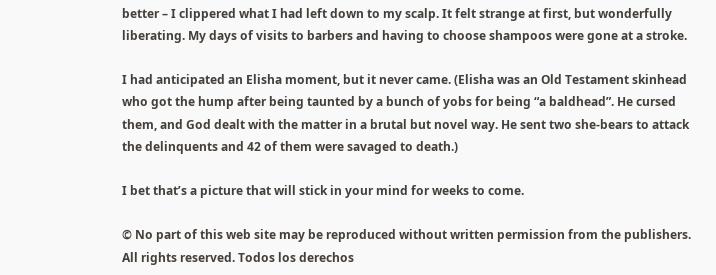better – I clippered what I had left down to my scalp. It felt strange at first, but wonderfully liberating. My days of visits to barbers and having to choose shampoos were gone at a stroke.

I had anticipated an Elisha moment, but it never came. (Elisha was an Old Testament skinhead who got the hump after being taunted by a bunch of yobs for being “a baldhead”. He cursed them, and God dealt with the matter in a brutal but novel way. He sent two she-bears to attack the delinquents and 42 of them were savaged to death.)

I bet that’s a picture that will stick in your mind for weeks to come.

© No part of this web site may be reproduced without written permission from the publishers. All rights reserved. Todos los derechos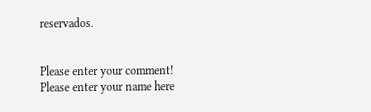reservados.


Please enter your comment!
Please enter your name here